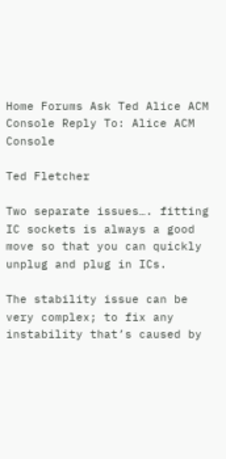Home Forums Ask Ted Alice ACM Console Reply To: Alice ACM Console

Ted Fletcher

Two separate issues…. fitting IC sockets is always a good move so that you can quickly unplug and plug in ICs.

The stability issue can be very complex; to fix any instability that’s caused by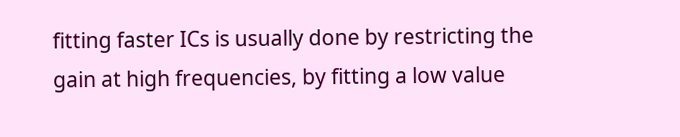fitting faster ICs is usually done by restricting the gain at high frequencies, by fitting a low value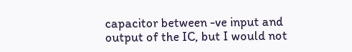capacitor between -ve input and output of the IC, but I would not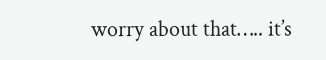worry about that….. it’s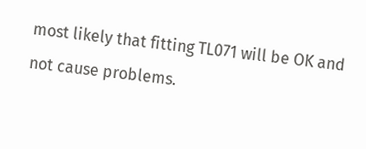most likely that fitting TL071 will be OK and not cause problems.